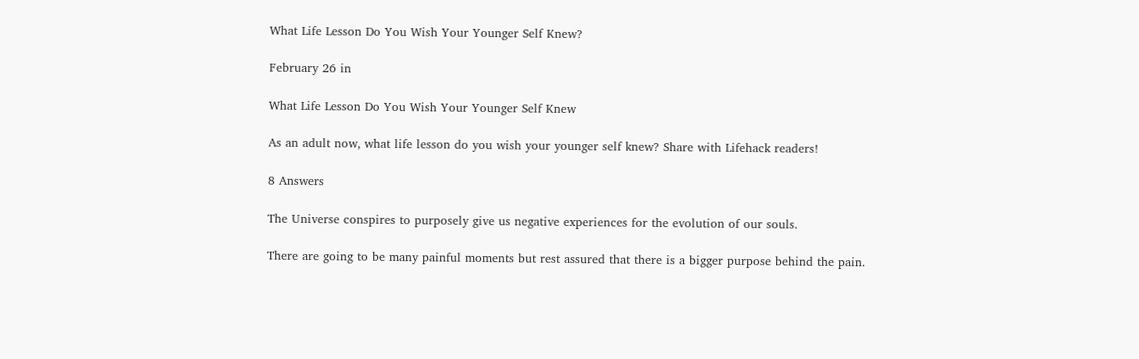What Life Lesson Do You Wish Your Younger Self Knew?

February 26 in

What Life Lesson Do You Wish Your Younger Self Knew

As an adult now, what life lesson do you wish your younger self knew? Share with Lifehack readers!

8 Answers

The Universe conspires to purposely give us negative experiences for the evolution of our souls.

There are going to be many painful moments but rest assured that there is a bigger purpose behind the pain.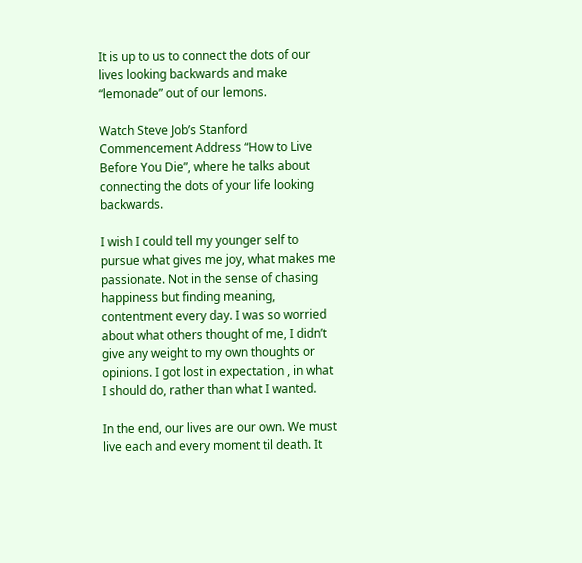It is up to us to connect the dots of our lives looking backwards and make “lemonade” out of our lemons.

Watch Steve Job’s Stanford Commencement Address “How to Live Before You Die”, where he talks about connecting the dots of your life looking backwards.

I wish I could tell my younger self to pursue what gives me joy, what makes me passionate. Not in the sense of chasing happiness but finding meaning, contentment every day. I was so worried about what others thought of me, I didn’t give any weight to my own thoughts or opinions. I got lost in expectation , in what I should do, rather than what I wanted.

In the end, our lives are our own. We must live each and every moment til death. It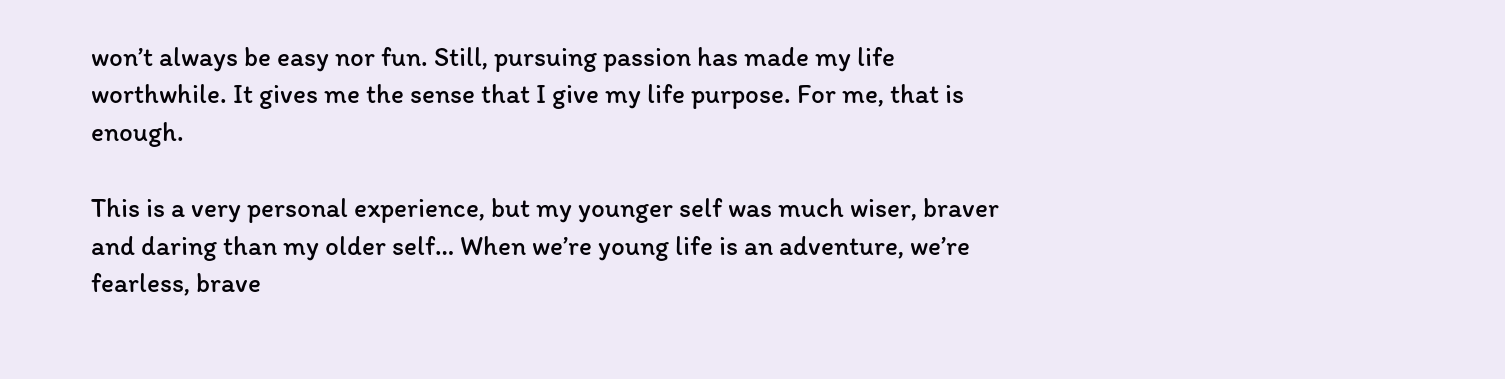won’t always be easy nor fun. Still, pursuing passion has made my life worthwhile. It gives me the sense that I give my life purpose. For me, that is enough.

This is a very personal experience, but my younger self was much wiser, braver and daring than my older self… When we’re young life is an adventure, we’re fearless, brave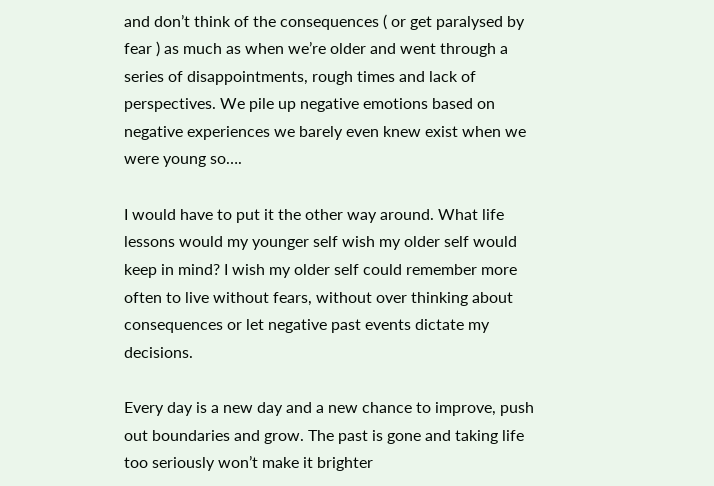and don’t think of the consequences ( or get paralysed by fear ) as much as when we’re older and went through a series of disappointments, rough times and lack of perspectives. We pile up negative emotions based on negative experiences we barely even knew exist when we were young so….

I would have to put it the other way around. What life lessons would my younger self wish my older self would keep in mind? I wish my older self could remember more often to live without fears, without over thinking about consequences or let negative past events dictate my decisions.

Every day is a new day and a new chance to improve, push out boundaries and grow. The past is gone and taking life too seriously won’t make it brighter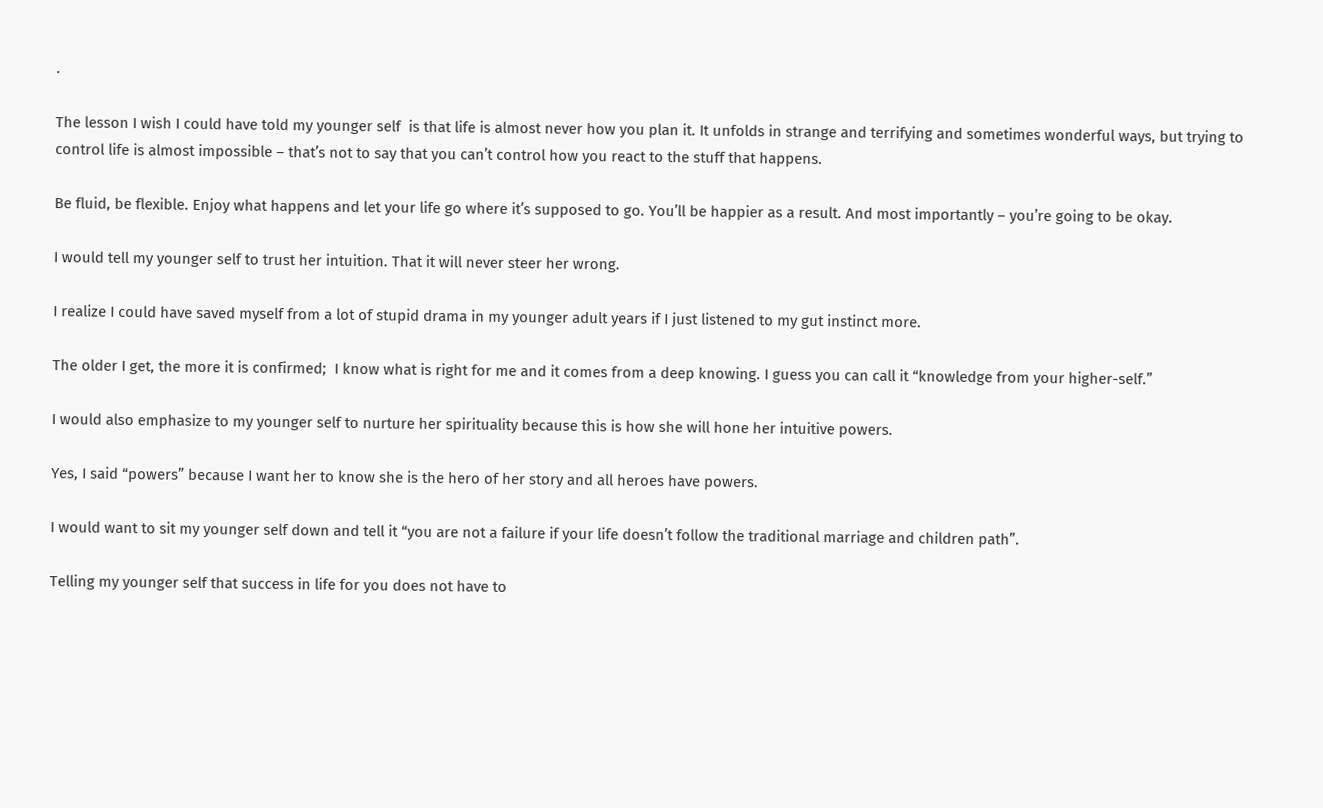.

The lesson I wish I could have told my younger self  is that life is almost never how you plan it. It unfolds in strange and terrifying and sometimes wonderful ways, but trying to control life is almost impossible – that’s not to say that you can’t control how you react to the stuff that happens.

Be fluid, be flexible. Enjoy what happens and let your life go where it’s supposed to go. You’ll be happier as a result. And most importantly – you’re going to be okay.

I would tell my younger self to trust her intuition. That it will never steer her wrong.

I realize I could have saved myself from a lot of stupid drama in my younger adult years if I just listened to my gut instinct more.

The older I get, the more it is confirmed;  I know what is right for me and it comes from a deep knowing. I guess you can call it “knowledge from your higher-self.”

I would also emphasize to my younger self to nurture her spirituality because this is how she will hone her intuitive powers.

Yes, I said “powers” because I want her to know she is the hero of her story and all heroes have powers.

I would want to sit my younger self down and tell it “you are not a failure if your life doesn’t follow the traditional marriage and children path”.

Telling my younger self that success in life for you does not have to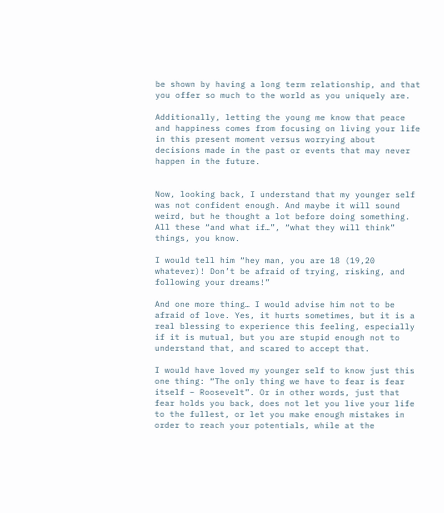be shown by having a long term relationship, and that you offer so much to the world as you uniquely are.

Additionally, letting the young me know that peace and happiness comes from focusing on living your life in this present moment versus worrying about decisions made in the past or events that may never happen in the future.


Now, looking back, I understand that my younger self was not confident enough. And maybe it will sound weird, but he thought a lot before doing something. All these “and what if…”, “what they will think” things, you know.

I would tell him “hey man, you are 18 (19,20 whatever)! Don’t be afraid of trying, risking, and following your dreams!”

And one more thing… I would advise him not to be afraid of love. Yes, it hurts sometimes, but it is a real blessing to experience this feeling, especially if it is mutual, but you are stupid enough not to understand that, and scared to accept that.

I would have loved my younger self to know just this one thing: “The only thing we have to fear is fear itself – Roosevelt”. Or in other words, just that fear holds you back, does not let you live your life to the fullest, or let you make enough mistakes in order to reach your potentials, while at the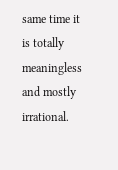same time it is totally meaningless and mostly irrational.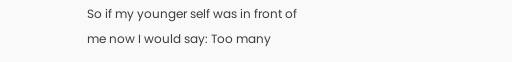So if my younger self was in front of me now I would say: Too many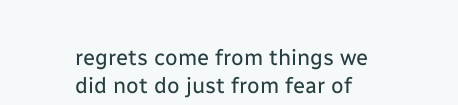regrets come from things we did not do just from fear of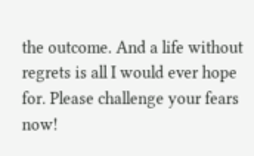the outcome. And a life without regrets is all I would ever hope for. Please challenge your fears now!